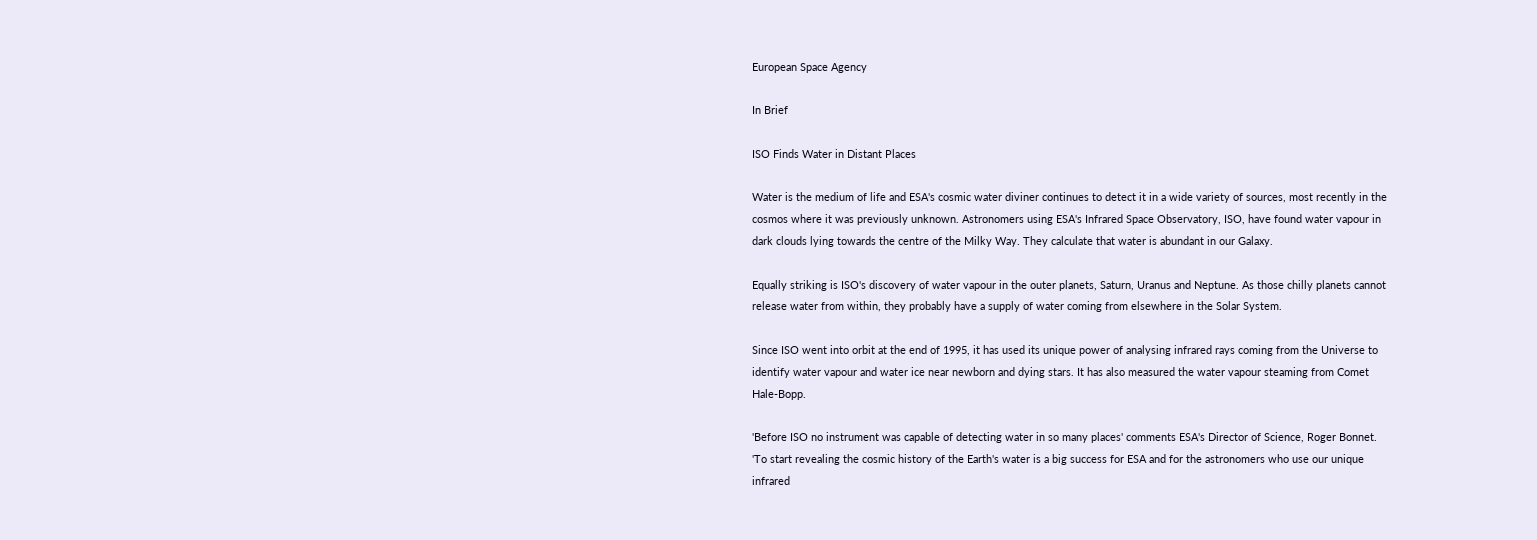European Space Agency

In Brief

ISO Finds Water in Distant Places

Water is the medium of life and ESA's cosmic water diviner continues to detect it in a wide variety of sources, most recently in the cosmos where it was previously unknown. Astronomers using ESA's Infrared Space Observatory, ISO, have found water vapour in dark clouds lying towards the centre of the Milky Way. They calculate that water is abundant in our Galaxy.

Equally striking is ISO's discovery of water vapour in the outer planets, Saturn, Uranus and Neptune. As those chilly planets cannot release water from within, they probably have a supply of water coming from elsewhere in the Solar System.

Since ISO went into orbit at the end of 1995, it has used its unique power of analysing infrared rays coming from the Universe to identify water vapour and water ice near newborn and dying stars. It has also measured the water vapour steaming from Comet Hale-Bopp.

'Before ISO no instrument was capable of detecting water in so many places' comments ESA's Director of Science, Roger Bonnet. 'To start revealing the cosmic history of the Earth's water is a big success for ESA and for the astronomers who use our unique infrared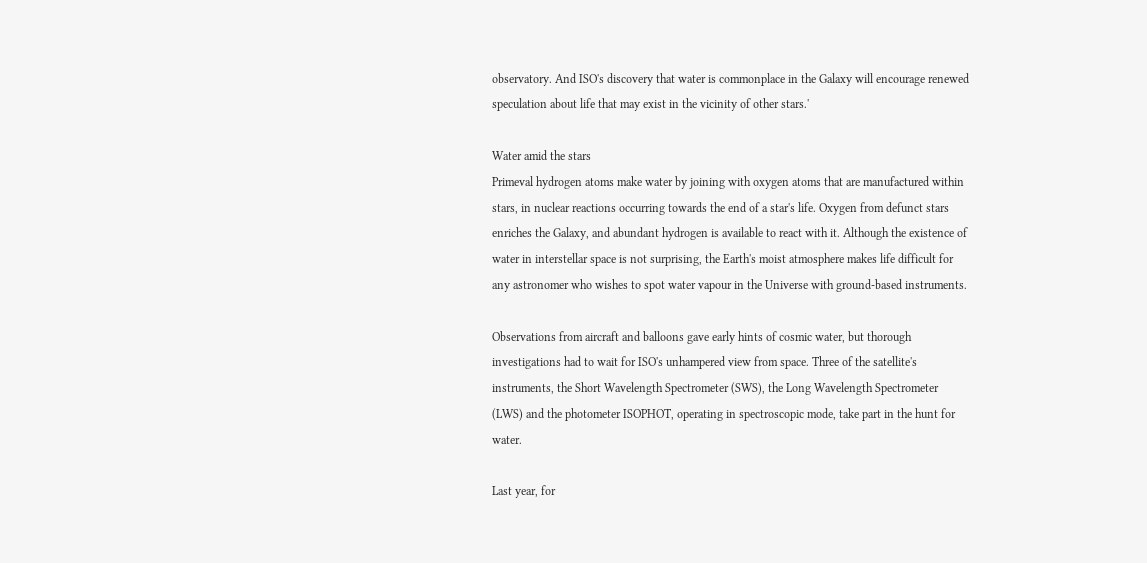observatory. And ISO's discovery that water is commonplace in the Galaxy will encourage renewed speculation about life that may exist in the vicinity of other stars.'

Water amid the stars
Primeval hydrogen atoms make water by joining with oxygen atoms that are manufactured within stars, in nuclear reactions occurring towards the end of a star's life. Oxygen from defunct stars enriches the Galaxy, and abundant hydrogen is available to react with it. Although the existence of water in interstellar space is not surprising, the Earth's moist atmosphere makes life difficult for any astronomer who wishes to spot water vapour in the Universe with ground-based instruments.

Observations from aircraft and balloons gave early hints of cosmic water, but thorough investigations had to wait for ISO's unhampered view from space. Three of the satellite's instruments, the Short Wavelength Spectrometer (SWS), the Long Wavelength Spectrometer (LWS) and the photometer ISOPHOT, operating in spectroscopic mode, take part in the hunt for water.

Last year, for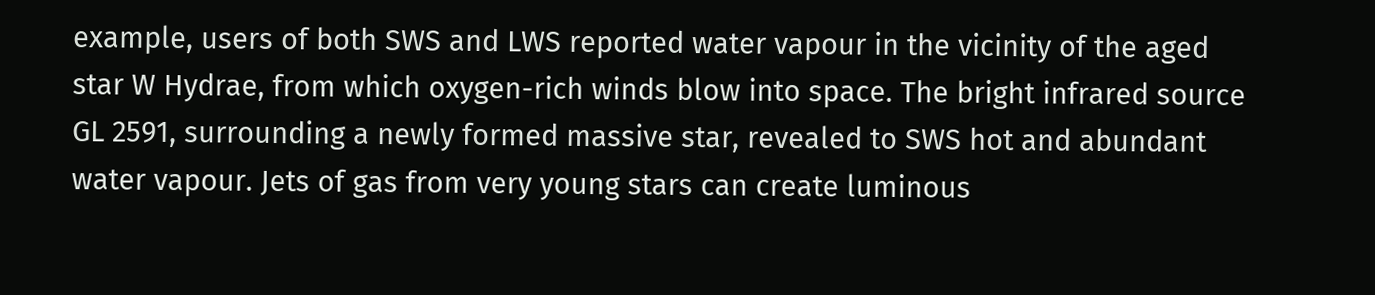example, users of both SWS and LWS reported water vapour in the vicinity of the aged star W Hydrae, from which oxygen-rich winds blow into space. The bright infrared source GL 2591, surrounding a newly formed massive star, revealed to SWS hot and abundant water vapour. Jets of gas from very young stars can create luminous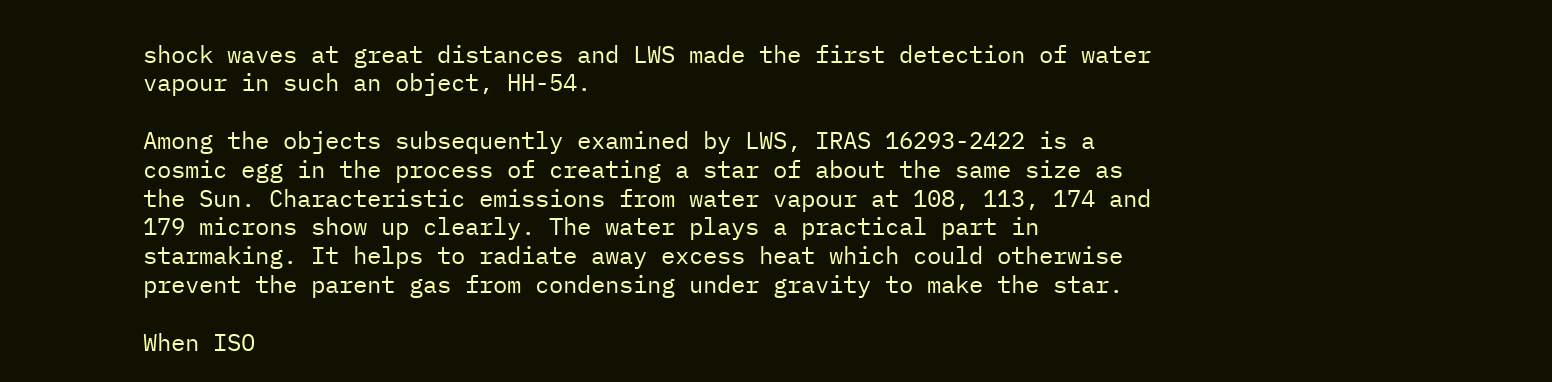shock waves at great distances and LWS made the first detection of water vapour in such an object, HH-54.

Among the objects subsequently examined by LWS, IRAS 16293-2422 is a cosmic egg in the process of creating a star of about the same size as the Sun. Characteristic emissions from water vapour at 108, 113, 174 and 179 microns show up clearly. The water plays a practical part in starmaking. It helps to radiate away excess heat which could otherwise prevent the parent gas from condensing under gravity to make the star.

When ISO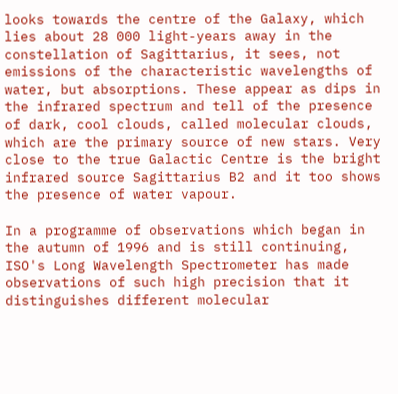looks towards the centre of the Galaxy, which lies about 28 000 light-years away in the constellation of Sagittarius, it sees, not emissions of the characteristic wavelengths of water, but absorptions. These appear as dips in the infrared spectrum and tell of the presence of dark, cool clouds, called molecular clouds, which are the primary source of new stars. Very close to the true Galactic Centre is the bright infrared source Sagittarius B2 and it too shows the presence of water vapour.

In a programme of observations which began in the autumn of 1996 and is still continuing, ISO's Long Wavelength Spectrometer has made observations of such high precision that it distinguishes different molecular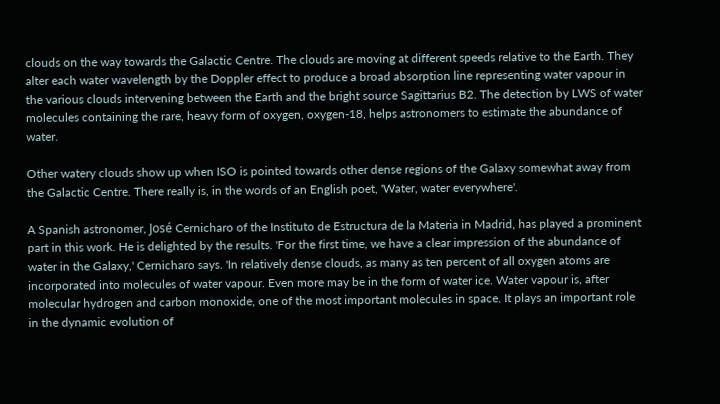clouds on the way towards the Galactic Centre. The clouds are moving at different speeds relative to the Earth. They alter each water wavelength by the Doppler effect to produce a broad absorption line representing water vapour in the various clouds intervening between the Earth and the bright source Sagittarius B2. The detection by LWS of water molecules containing the rare, heavy form of oxygen, oxygen-18, helps astronomers to estimate the abundance of water.

Other watery clouds show up when ISO is pointed towards other dense regions of the Galaxy somewhat away from the Galactic Centre. There really is, in the words of an English poet, 'Water, water everywhere'.

A Spanish astronomer, José Cernicharo of the Instituto de Estructura de la Materia in Madrid, has played a prominent part in this work. He is delighted by the results. 'For the first time, we have a clear impression of the abundance of water in the Galaxy,' Cernicharo says. 'In relatively dense clouds, as many as ten percent of all oxygen atoms are incorporated into molecules of water vapour. Even more may be in the form of water ice. Water vapour is, after molecular hydrogen and carbon monoxide, one of the most important molecules in space. It plays an important role in the dynamic evolution of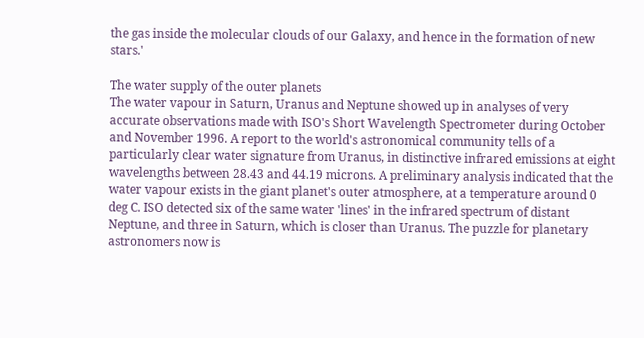the gas inside the molecular clouds of our Galaxy, and hence in the formation of new stars.'

The water supply of the outer planets
The water vapour in Saturn, Uranus and Neptune showed up in analyses of very accurate observations made with ISO's Short Wavelength Spectrometer during October and November 1996. A report to the world's astronomical community tells of a particularly clear water signature from Uranus, in distinctive infrared emissions at eight wavelengths between 28.43 and 44.19 microns. A preliminary analysis indicated that the water vapour exists in the giant planet's outer atmosphere, at a temperature around 0 deg C. ISO detected six of the same water 'lines' in the infrared spectrum of distant Neptune, and three in Saturn, which is closer than Uranus. The puzzle for planetary astronomers now is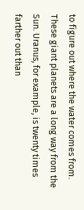to figure out where the water comes from. These giant planets are a long way from the Sun. Uranus, for example, is twenty times farther out than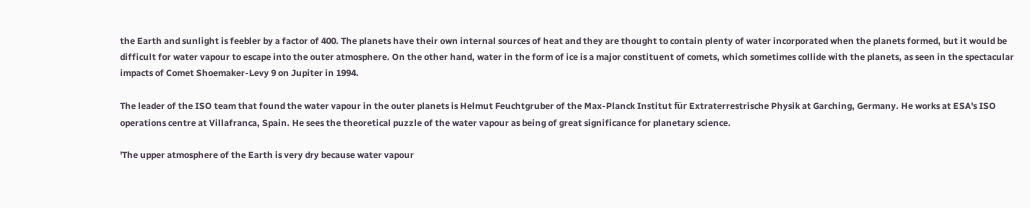the Earth and sunlight is feebler by a factor of 400. The planets have their own internal sources of heat and they are thought to contain plenty of water incorporated when the planets formed, but it would be difficult for water vapour to escape into the outer atmosphere. On the other hand, water in the form of ice is a major constituent of comets, which sometimes collide with the planets, as seen in the spectacular impacts of Comet Shoemaker-Levy 9 on Jupiter in 1994.

The leader of the ISO team that found the water vapour in the outer planets is Helmut Feuchtgruber of the Max-Planck Institut für Extraterrestrische Physik at Garching, Germany. He works at ESA's ISO operations centre at Villafranca, Spain. He sees the theoretical puzzle of the water vapour as being of great significance for planetary science.

'The upper atmosphere of the Earth is very dry because water vapour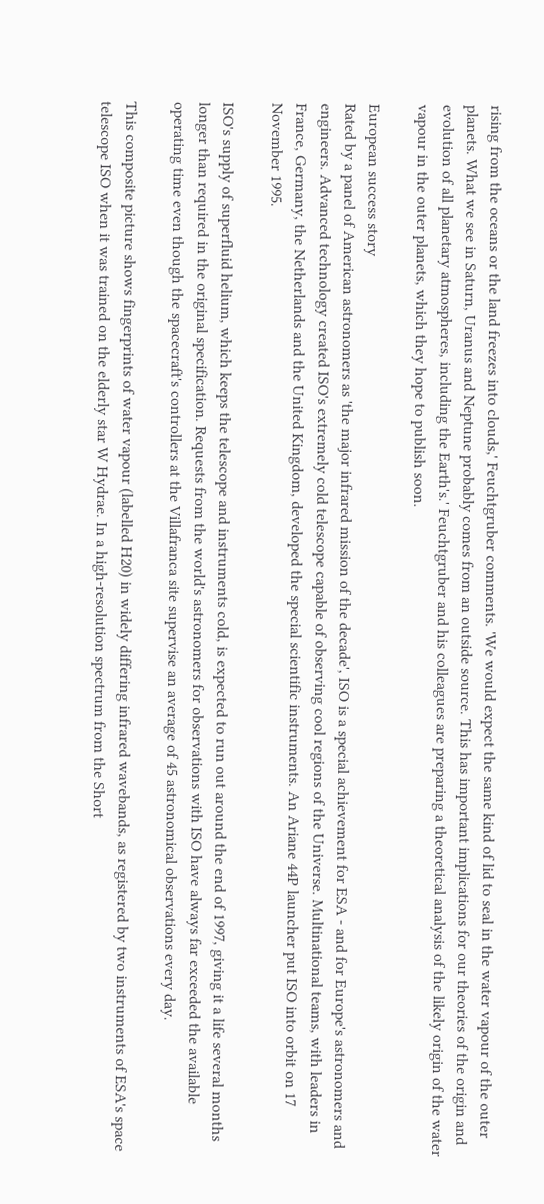rising from the oceans or the land freezes into clouds,' Feuchtgruber comments. 'We would expect the same kind of lid to seal in the water vapour of the outer planets. What we see in Saturn, Uranus and Neptune probably comes from an outside source. This has important implications for our theories of the origin and evolution of all planetary atmospheres, including the Earth's.' Feuchtgruber and his colleagues are preparing a theoretical analysis of the likely origin of the water vapour in the outer planets, which they hope to publish soon.

European success story
Rated by a panel of American astronomers as 'the major infrared mission of the decade', ISO is a special achievement for ESA - and for Europe's astronomers and engineers. Advanced technology created ISO's extremely cold telescope capable of observing cool regions of the Universe. Multinational teams, with leaders in France, Germany, the Netherlands and the United Kingdom, developed the special scientific instruments. An Ariane 44P launcher put ISO into orbit on 17 November 1995.

ISO's supply of superfluid helium, which keeps the telescope and instruments cold, is expected to run out around the end of 1997, giving it a life several months longer than required in the original specification. Requests from the world's astronomers for observations with ISO have always far exceeded the available operating time even though the spacecraft's controllers at the Villafranca site supervise an average of 45 astronomical observations every day.

This composite picture shows fingerprints of water vapour (labelled H20) in widely differing infrared wavebands, as registered by two instruments of ESA's space telescope ISO when it was trained on the elderly star W Hydrae. In a high-resolution spectrum from the Short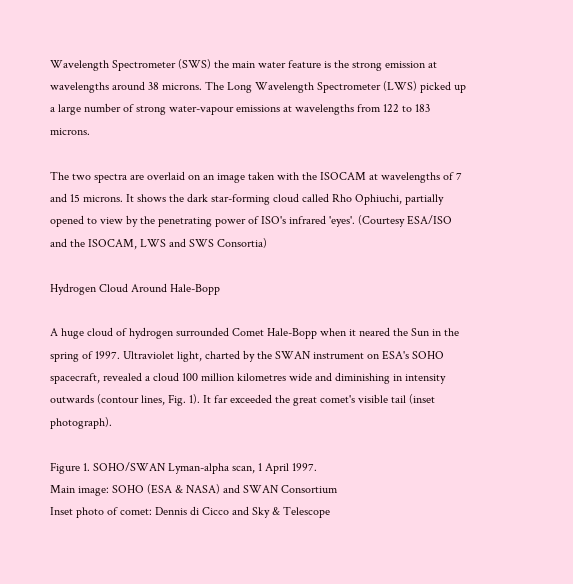Wavelength Spectrometer (SWS) the main water feature is the strong emission at wavelengths around 38 microns. The Long Wavelength Spectrometer (LWS) picked up a large number of strong water-vapour emissions at wavelengths from 122 to 183 microns.

The two spectra are overlaid on an image taken with the ISOCAM at wavelengths of 7 and 15 microns. It shows the dark star-forming cloud called Rho Ophiuchi, partially opened to view by the penetrating power of ISO's infrared 'eyes'. (Courtesy ESA/ISO and the ISOCAM, LWS and SWS Consortia)

Hydrogen Cloud Around Hale-Bopp

A huge cloud of hydrogen surrounded Comet Hale-Bopp when it neared the Sun in the spring of 1997. Ultraviolet light, charted by the SWAN instrument on ESA's SOHO spacecraft, revealed a cloud 100 million kilometres wide and diminishing in intensity outwards (contour lines, Fig. 1). It far exceeded the great comet's visible tail (inset photograph).

Figure 1. SOHO/SWAN Lyman-alpha scan, 1 April 1997.
Main image: SOHO (ESA & NASA) and SWAN Consortium
Inset photo of comet: Dennis di Cicco and Sky & Telescope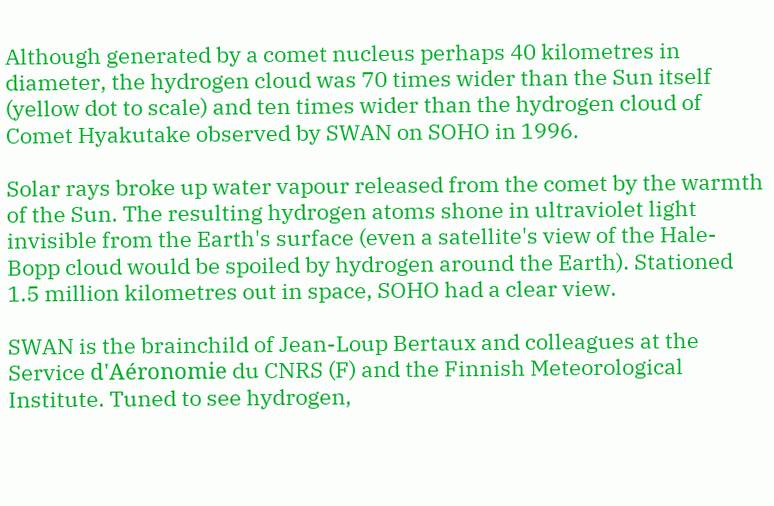Although generated by a comet nucleus perhaps 40 kilometres in diameter, the hydrogen cloud was 70 times wider than the Sun itself (yellow dot to scale) and ten times wider than the hydrogen cloud of Comet Hyakutake observed by SWAN on SOHO in 1996.

Solar rays broke up water vapour released from the comet by the warmth of the Sun. The resulting hydrogen atoms shone in ultraviolet light invisible from the Earth's surface (even a satellite's view of the Hale-Bopp cloud would be spoiled by hydrogen around the Earth). Stationed 1.5 million kilometres out in space, SOHO had a clear view.

SWAN is the brainchild of Jean-Loup Bertaux and colleagues at the Service d'Aéronomie du CNRS (F) and the Finnish Meteorological Institute. Tuned to see hydrogen,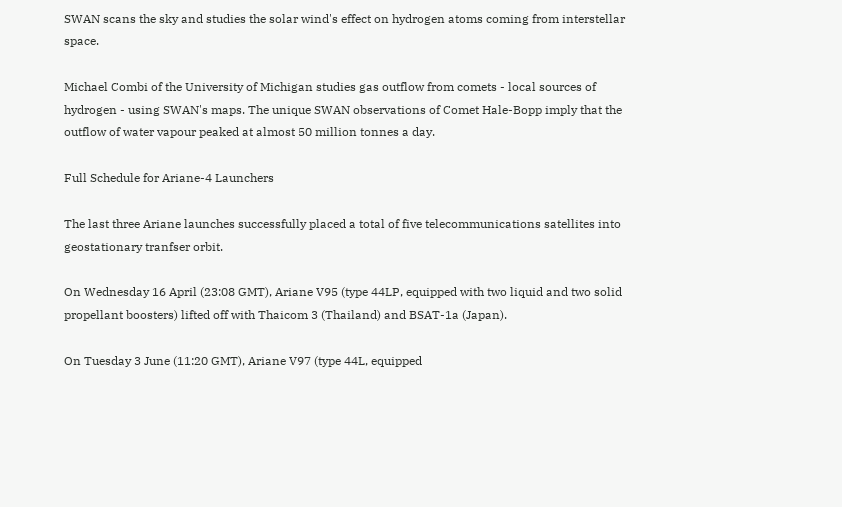SWAN scans the sky and studies the solar wind's effect on hydrogen atoms coming from interstellar space.

Michael Combi of the University of Michigan studies gas outflow from comets - local sources of hydrogen - using SWAN's maps. The unique SWAN observations of Comet Hale-Bopp imply that the outflow of water vapour peaked at almost 50 million tonnes a day.

Full Schedule for Ariane-4 Launchers

The last three Ariane launches successfully placed a total of five telecommunications satellites into geostationary tranfser orbit.

On Wednesday 16 April (23:08 GMT), Ariane V95 (type 44LP, equipped with two liquid and two solid propellant boosters) lifted off with Thaicom 3 (Thailand) and BSAT-1a (Japan).

On Tuesday 3 June (11:20 GMT), Ariane V97 (type 44L, equipped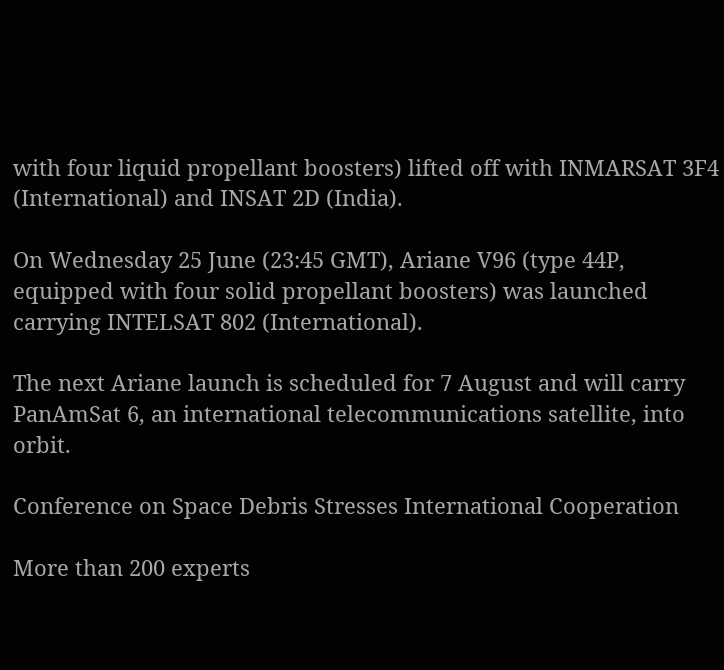with four liquid propellant boosters) lifted off with INMARSAT 3F4 (International) and INSAT 2D (India).

On Wednesday 25 June (23:45 GMT), Ariane V96 (type 44P, equipped with four solid propellant boosters) was launched carrying INTELSAT 802 (International).

The next Ariane launch is scheduled for 7 August and will carry PanAmSat 6, an international telecommunications satellite, into orbit.

Conference on Space Debris Stresses International Cooperation

More than 200 experts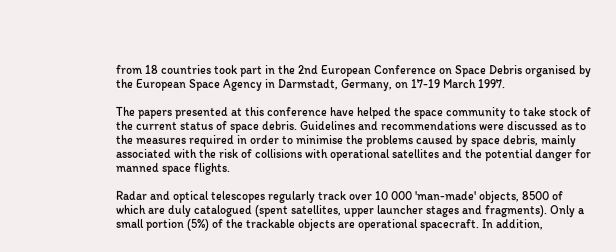from 18 countries took part in the 2nd European Conference on Space Debris organised by the European Space Agency in Darmstadt, Germany, on 17-19 March 1997.

The papers presented at this conference have helped the space community to take stock of the current status of space debris. Guidelines and recommendations were discussed as to the measures required in order to minimise the problems caused by space debris, mainly associated with the risk of collisions with operational satellites and the potential danger for manned space flights.

Radar and optical telescopes regularly track over 10 000 'man-made' objects, 8500 of which are duly catalogued (spent satellites, upper launcher stages and fragments). Only a small portion (5%) of the trackable objects are operational spacecraft. In addition,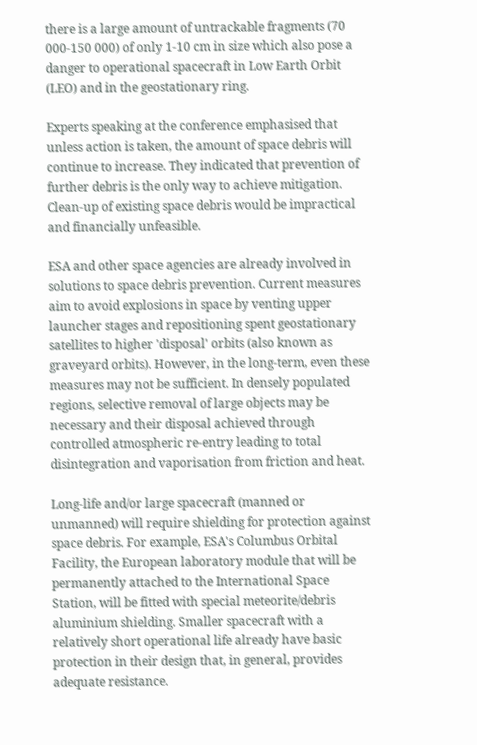there is a large amount of untrackable fragments (70 000-150 000) of only 1-10 cm in size which also pose a danger to operational spacecraft in Low Earth Orbit (LEO) and in the geostationary ring.

Experts speaking at the conference emphasised that unless action is taken, the amount of space debris will continue to increase. They indicated that prevention of further debris is the only way to achieve mitigation. Clean-up of existing space debris would be impractical and financially unfeasible.

ESA and other space agencies are already involved in solutions to space debris prevention. Current measures aim to avoid explosions in space by venting upper launcher stages and repositioning spent geostationary satellites to higher 'disposal' orbits (also known as graveyard orbits). However, in the long-term, even these measures may not be sufficient. In densely populated regions, selective removal of large objects may be necessary and their disposal achieved through controlled atmospheric re-entry leading to total disintegration and vaporisation from friction and heat.

Long-life and/or large spacecraft (manned or unmanned) will require shielding for protection against space debris. For example, ESA's Columbus Orbital Facility, the European laboratory module that will be permanently attached to the International Space Station, will be fitted with special meteorite/debris aluminium shielding. Smaller spacecraft with a relatively short operational life already have basic protection in their design that, in general, provides adequate resistance.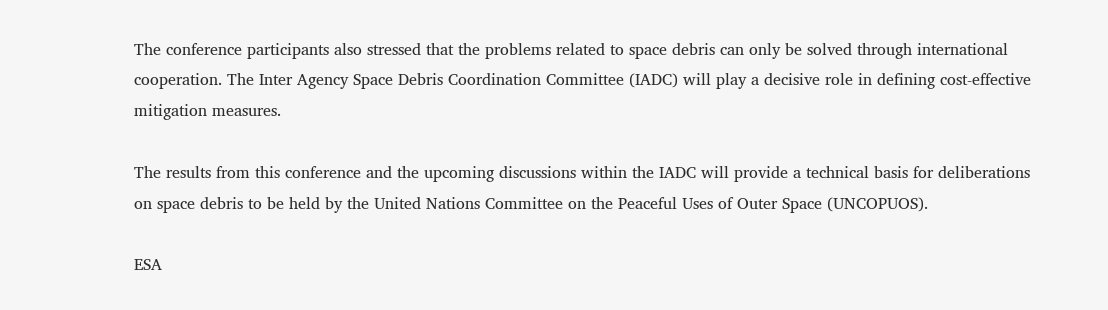The conference participants also stressed that the problems related to space debris can only be solved through international cooperation. The Inter Agency Space Debris Coordination Committee (IADC) will play a decisive role in defining cost-effective mitigation measures.

The results from this conference and the upcoming discussions within the IADC will provide a technical basis for deliberations on space debris to be held by the United Nations Committee on the Peaceful Uses of Outer Space (UNCOPUOS).

ESA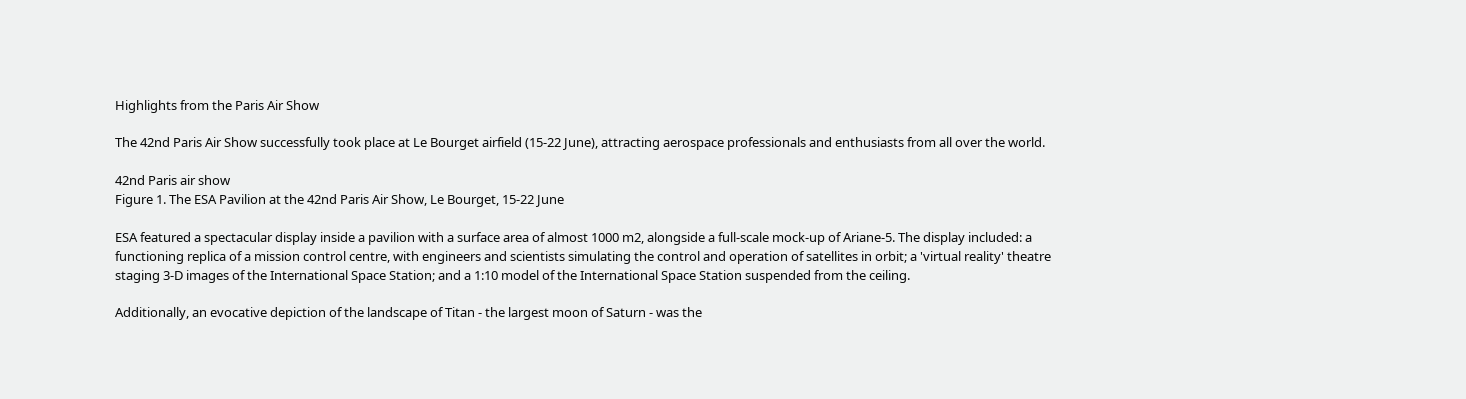Highlights from the Paris Air Show

The 42nd Paris Air Show successfully took place at Le Bourget airfield (15-22 June), attracting aerospace professionals and enthusiasts from all over the world.

42nd Paris air show
Figure 1. The ESA Pavilion at the 42nd Paris Air Show, Le Bourget, 15-22 June

ESA featured a spectacular display inside a pavilion with a surface area of almost 1000 m2, alongside a full-scale mock-up of Ariane-5. The display included: a functioning replica of a mission control centre, with engineers and scientists simulating the control and operation of satellites in orbit; a 'virtual reality' theatre staging 3-D images of the International Space Station; and a 1:10 model of the International Space Station suspended from the ceiling.

Additionally, an evocative depiction of the landscape of Titan - the largest moon of Saturn - was the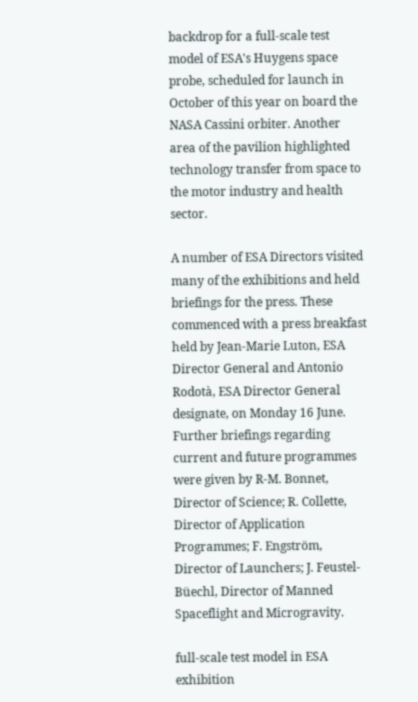backdrop for a full-scale test model of ESA's Huygens space probe, scheduled for launch in October of this year on board the NASA Cassini orbiter. Another area of the pavilion highlighted technology transfer from space to the motor industry and health sector.

A number of ESA Directors visited many of the exhibitions and held briefings for the press. These commenced with a press breakfast held by Jean-Marie Luton, ESA Director General and Antonio Rodotà, ESA Director General designate, on Monday 16 June. Further briefings regarding current and future programmes were given by R-M. Bonnet, Director of Science; R. Collette, Director of Application Programmes; F. Engström, Director of Launchers; J. Feustel-Büechl, Director of Manned Spaceflight and Microgravity.

full-scale test model in ESA exhibition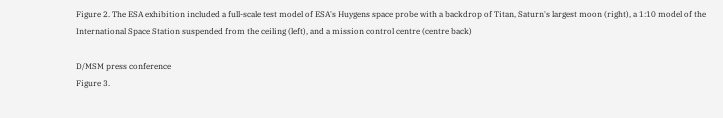Figure 2. The ESA exhibition included a full-scale test model of ESA's Huygens space probe with a backdrop of Titan, Saturn's largest moon (right), a 1:10 model of the International Space Station suspended from the ceiling (left), and a mission control centre (centre back)

D/MSM press conference
Figure 3.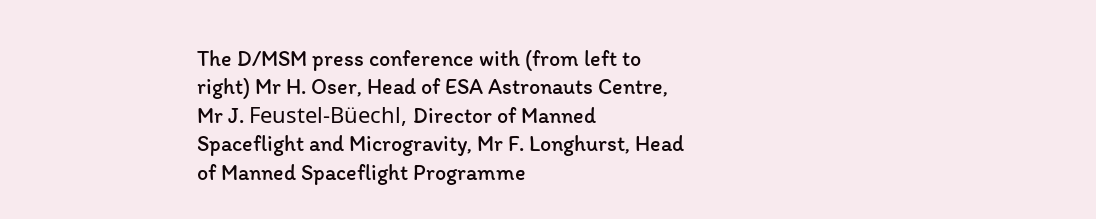The D/MSM press conference with (from left to right) Mr H. Oser, Head of ESA Astronauts Centre, Mr J. Feustel-Büechl, Director of Manned Spaceflight and Microgravity, Mr F. Longhurst, Head of Manned Spaceflight Programme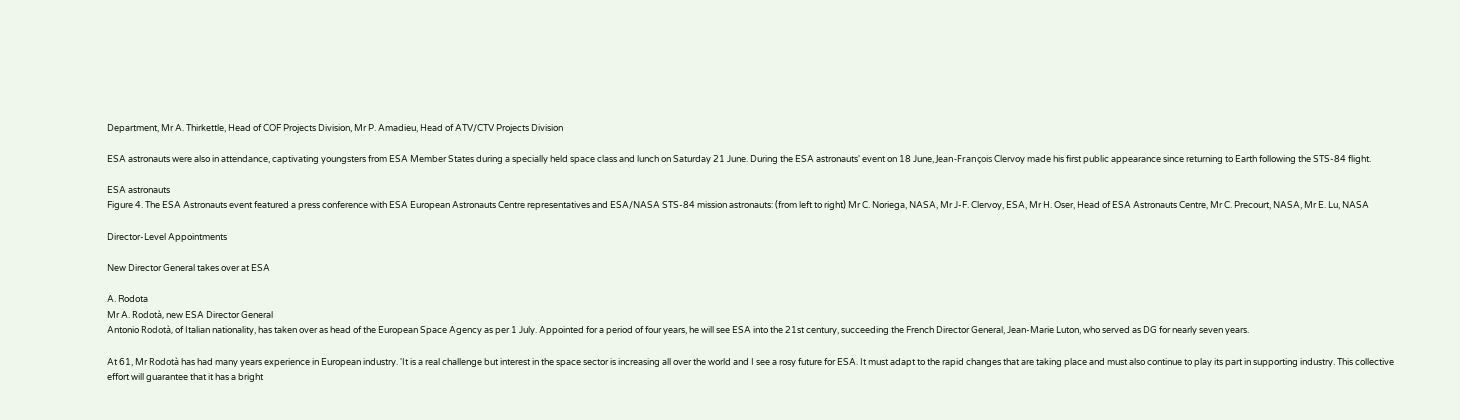Department, Mr A. Thirkettle, Head of COF Projects Division, Mr P. Amadieu, Head of ATV/CTV Projects Division

ESA astronauts were also in attendance, captivating youngsters from ESA Member States during a specially held space class and lunch on Saturday 21 June. During the ESA astronauts' event on 18 June, Jean-François Clervoy made his first public appearance since returning to Earth following the STS-84 flight.

ESA astronauts
Figure 4. The ESA Astronauts event featured a press conference with ESA European Astronauts Centre representatives and ESA/NASA STS-84 mission astronauts: (from left to right) Mr C. Noriega, NASA, Mr J-F. Clervoy, ESA, Mr H. Oser, Head of ESA Astronauts Centre, Mr C. Precourt, NASA, Mr E. Lu, NASA

Director-Level Appointments

New Director General takes over at ESA

A. Rodota
Mr A. Rodotà, new ESA Director General
Antonio Rodotà, of Italian nationality, has taken over as head of the European Space Agency as per 1 July. Appointed for a period of four years, he will see ESA into the 21st century, succeeding the French Director General, Jean-Marie Luton, who served as DG for nearly seven years.

At 61, Mr Rodotà has had many years experience in European industry. 'It is a real challenge but interest in the space sector is increasing all over the world and I see a rosy future for ESA. It must adapt to the rapid changes that are taking place and must also continue to play its part in supporting industry. This collective effort will guarantee that it has a bright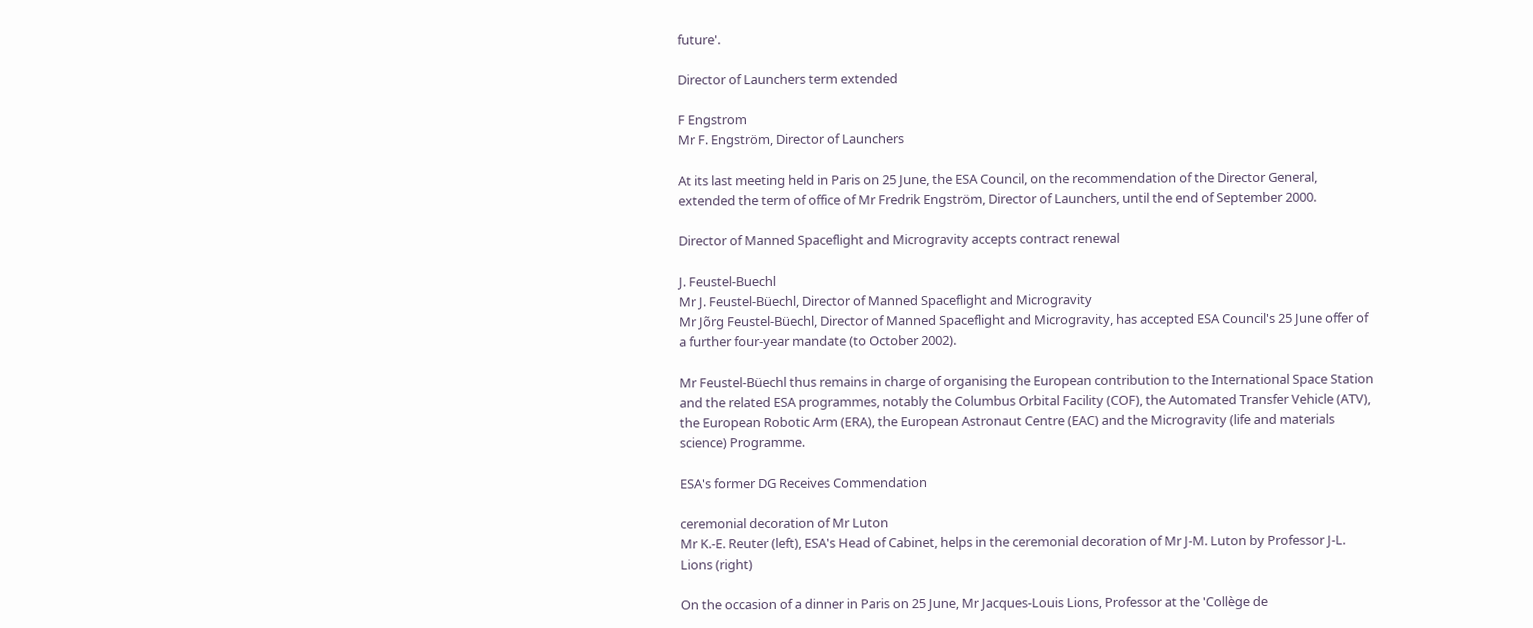future'.

Director of Launchers term extended

F Engstrom
Mr F. Engström, Director of Launchers

At its last meeting held in Paris on 25 June, the ESA Council, on the recommendation of the Director General, extended the term of office of Mr Fredrik Engström, Director of Launchers, until the end of September 2000.

Director of Manned Spaceflight and Microgravity accepts contract renewal

J. Feustel-Buechl
Mr J. Feustel-Büechl, Director of Manned Spaceflight and Microgravity
Mr Jõrg Feustel-Büechl, Director of Manned Spaceflight and Microgravity, has accepted ESA Council's 25 June offer of a further four-year mandate (to October 2002).

Mr Feustel-Büechl thus remains in charge of organising the European contribution to the International Space Station and the related ESA programmes, notably the Columbus Orbital Facility (COF), the Automated Transfer Vehicle (ATV), the European Robotic Arm (ERA), the European Astronaut Centre (EAC) and the Microgravity (life and materials science) Programme.

ESA's former DG Receives Commendation

ceremonial decoration of Mr Luton
Mr K.-E. Reuter (left), ESA's Head of Cabinet, helps in the ceremonial decoration of Mr J-M. Luton by Professor J-L. Lions (right)

On the occasion of a dinner in Paris on 25 June, Mr Jacques-Louis Lions, Professor at the 'Collège de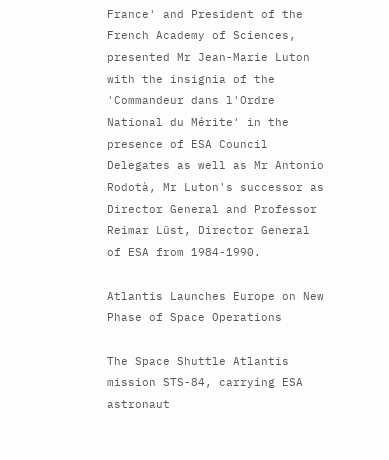France' and President of the French Academy of Sciences, presented Mr Jean-Marie Luton with the insignia of the 'Commandeur dans l'Ordre National du Mérite' in the presence of ESA Council Delegates as well as Mr Antonio Rodotà, Mr Luton's successor as Director General and Professor Reimar Lüst, Director General of ESA from 1984-1990.

Atlantis Launches Europe on New Phase of Space Operations

The Space Shuttle Atlantis mission STS-84, carrying ESA astronaut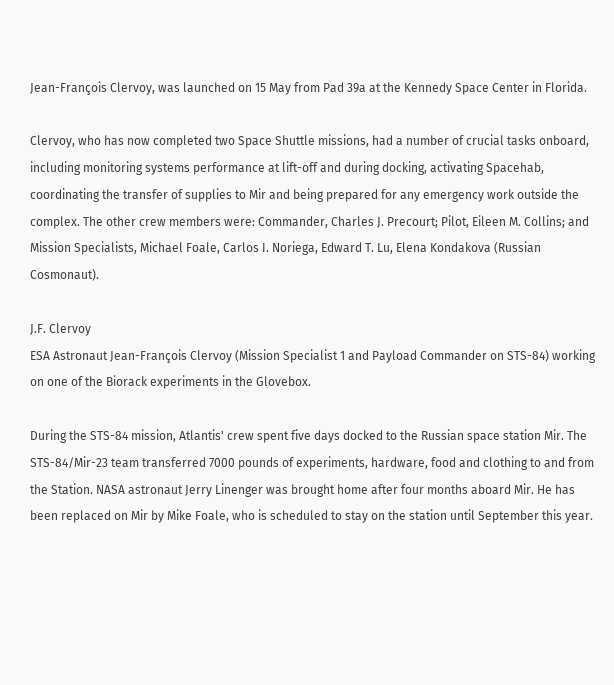Jean-François Clervoy, was launched on 15 May from Pad 39a at the Kennedy Space Center in Florida.

Clervoy, who has now completed two Space Shuttle missions, had a number of crucial tasks onboard, including monitoring systems performance at lift-off and during docking, activating Spacehab, coordinating the transfer of supplies to Mir and being prepared for any emergency work outside the complex. The other crew members were: Commander, Charles J. Precourt; Pilot, Eileen M. Collins; and Mission Specialists, Michael Foale, Carlos I. Noriega, Edward T. Lu, Elena Kondakova (Russian Cosmonaut).

J.F. Clervoy
ESA Astronaut Jean-François Clervoy (Mission Specialist 1 and Payload Commander on STS-84) working on one of the Biorack experiments in the Glovebox.

During the STS-84 mission, Atlantis' crew spent five days docked to the Russian space station Mir. The STS-84/Mir-23 team transferred 7000 pounds of experiments, hardware, food and clothing to and from the Station. NASA astronaut Jerry Linenger was brought home after four months aboard Mir. He has been replaced on Mir by Mike Foale, who is scheduled to stay on the station until September this year.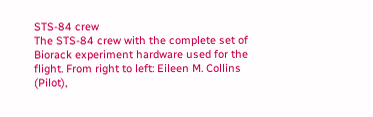STS-84 crew
The STS-84 crew with the complete set of Biorack experiment hardware used for the flight. From right to left: Eileen M. Collins (Pilot),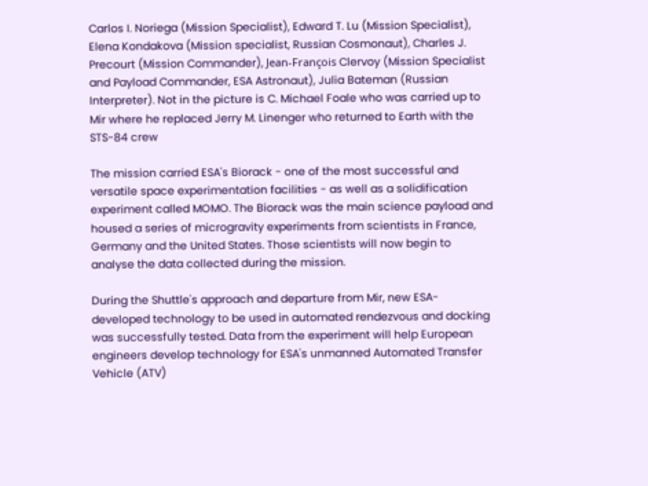Carlos I. Noriega (Mission Specialist), Edward T. Lu (Mission Specialist), Elena Kondakova (Mission specialist, Russian Cosmonaut), Charles J. Precourt (Mission Commander), Jean-François Clervoy (Mission Specialist and Payload Commander, ESA Astronaut), Julia Bateman (Russian Interpreter). Not in the picture is C. Michael Foale who was carried up to Mir where he replaced Jerry M. Linenger who returned to Earth with the STS-84 crew

The mission carried ESA's Biorack - one of the most successful and versatile space experimentation facilities - as well as a solidification experiment called MOMO. The Biorack was the main science payload and housed a series of microgravity experiments from scientists in France, Germany and the United States. Those scientists will now begin to analyse the data collected during the mission.

During the Shuttle's approach and departure from Mir, new ESA-developed technology to be used in automated rendezvous and docking was successfully tested. Data from the experiment will help European engineers develop technology for ESA's unmanned Automated Transfer Vehicle (ATV)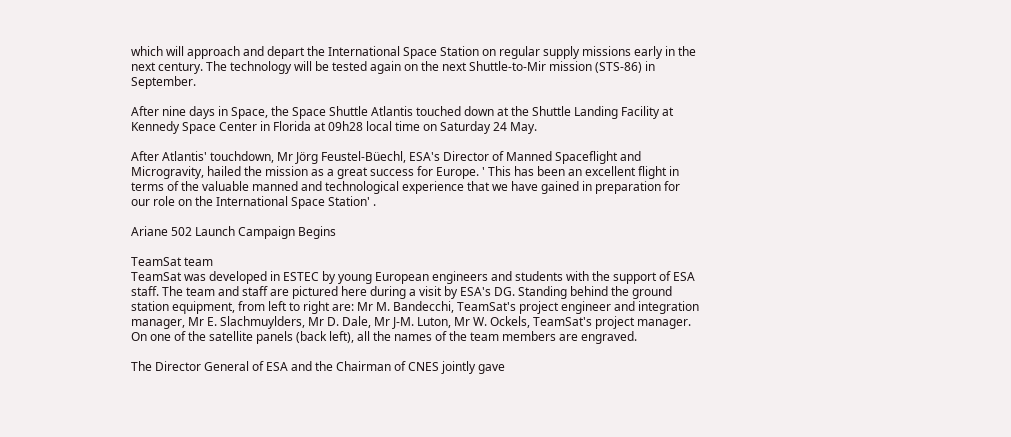which will approach and depart the International Space Station on regular supply missions early in the next century. The technology will be tested again on the next Shuttle-to-Mir mission (STS-86) in September.

After nine days in Space, the Space Shuttle Atlantis touched down at the Shuttle Landing Facility at Kennedy Space Center in Florida at 09h28 local time on Saturday 24 May.

After Atlantis' touchdown, Mr Jörg Feustel-Büechl, ESA's Director of Manned Spaceflight and Microgravity, hailed the mission as a great success for Europe. ' This has been an excellent flight in terms of the valuable manned and technological experience that we have gained in preparation for our role on the International Space Station' .

Ariane 502 Launch Campaign Begins

TeamSat team
TeamSat was developed in ESTEC by young European engineers and students with the support of ESA staff. The team and staff are pictured here during a visit by ESA's DG. Standing behind the ground station equipment, from left to right are: Mr M. Bandecchi, TeamSat's project engineer and integration manager, Mr E. Slachmuylders, Mr D. Dale, Mr J-M. Luton, Mr W. Ockels, TeamSat's project manager. On one of the satellite panels (back left), all the names of the team members are engraved.

The Director General of ESA and the Chairman of CNES jointly gave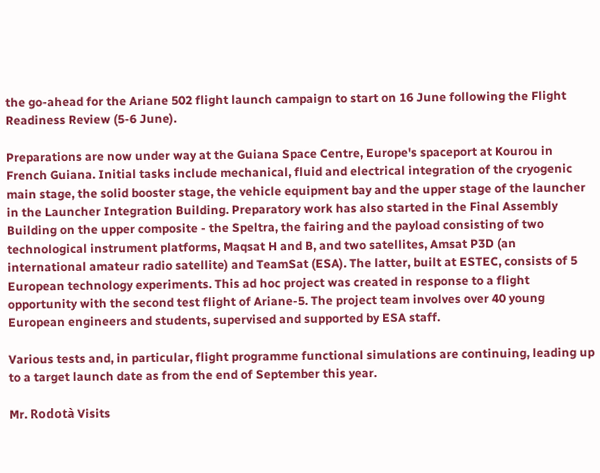the go-ahead for the Ariane 502 flight launch campaign to start on 16 June following the Flight Readiness Review (5-6 June).

Preparations are now under way at the Guiana Space Centre, Europe's spaceport at Kourou in French Guiana. Initial tasks include mechanical, fluid and electrical integration of the cryogenic main stage, the solid booster stage, the vehicle equipment bay and the upper stage of the launcher in the Launcher Integration Building. Preparatory work has also started in the Final Assembly Building on the upper composite - the Speltra, the fairing and the payload consisting of two technological instrument platforms, Maqsat H and B, and two satellites, Amsat P3D (an international amateur radio satellite) and TeamSat (ESA). The latter, built at ESTEC, consists of 5 European technology experiments. This ad hoc project was created in response to a flight opportunity with the second test flight of Ariane-5. The project team involves over 40 young European engineers and students, supervised and supported by ESA staff.

Various tests and, in particular, flight programme functional simulations are continuing, leading up to a target launch date as from the end of September this year.

Mr. Rodotà Visits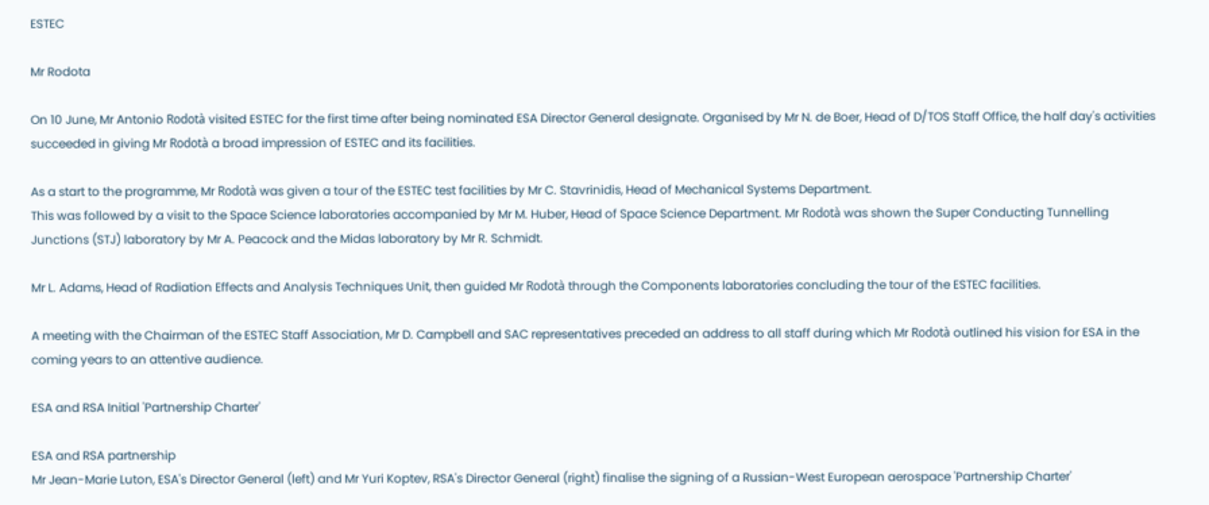ESTEC

Mr Rodota

On 10 June, Mr Antonio Rodotà visited ESTEC for the first time after being nominated ESA Director General designate. Organised by Mr N. de Boer, Head of D/TOS Staff Office, the half day's activities succeeded in giving Mr Rodotà a broad impression of ESTEC and its facilities.

As a start to the programme, Mr Rodotà was given a tour of the ESTEC test facilities by Mr C. Stavrinidis, Head of Mechanical Systems Department.
This was followed by a visit to the Space Science laboratories accompanied by Mr M. Huber, Head of Space Science Department. Mr Rodotà was shown the Super Conducting Tunnelling Junctions (STJ) laboratory by Mr A. Peacock and the Midas laboratory by Mr R. Schmidt.

Mr L. Adams, Head of Radiation Effects and Analysis Techniques Unit, then guided Mr Rodotà through the Components laboratories concluding the tour of the ESTEC facilities.

A meeting with the Chairman of the ESTEC Staff Association, Mr D. Campbell and SAC representatives preceded an address to all staff during which Mr Rodotà outlined his vision for ESA in the coming years to an attentive audience.

ESA and RSA Initial 'Partnership Charter'

ESA and RSA partnership
Mr Jean-Marie Luton, ESA's Director General (left) and Mr Yuri Koptev, RSA's Director General (right) finalise the signing of a Russian-West European aerospace 'Partnership Charter'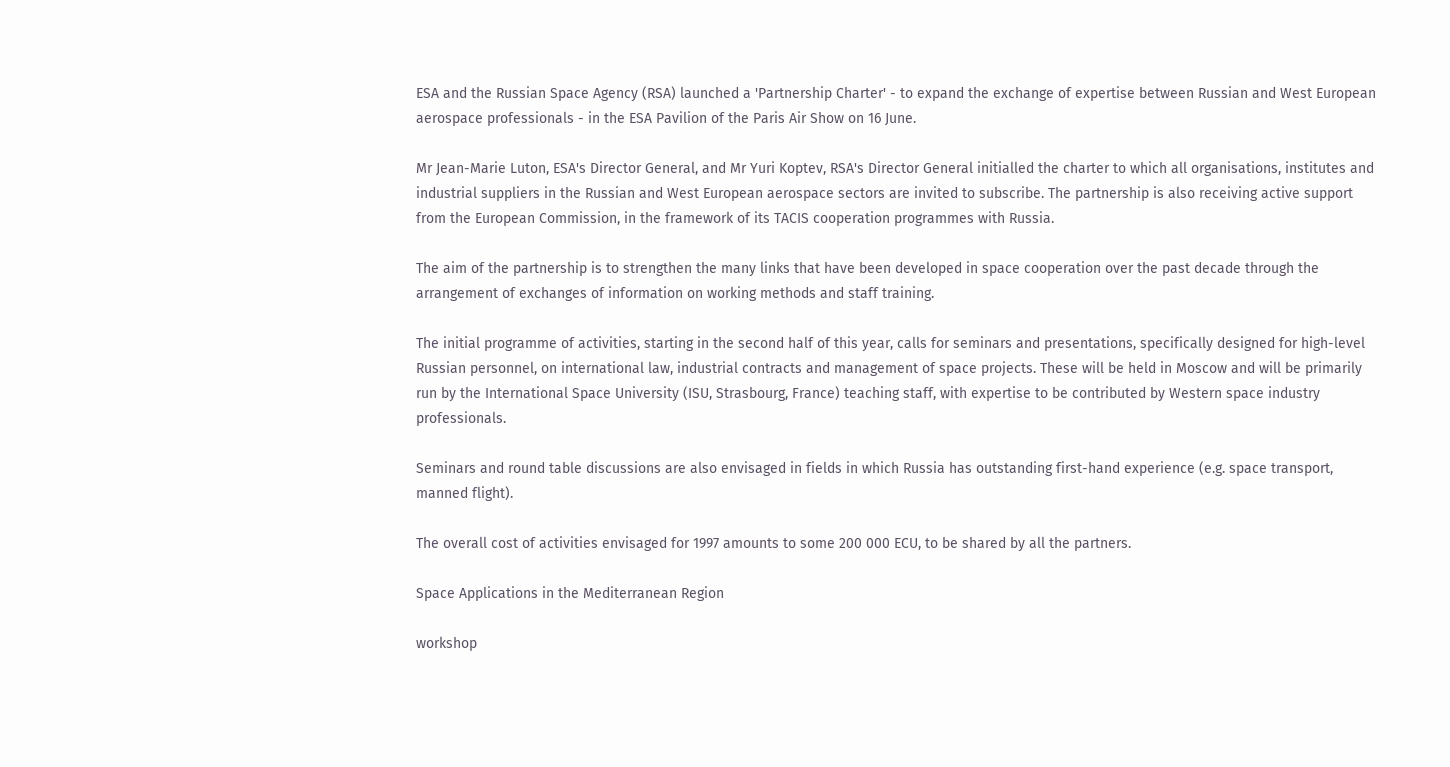ESA and the Russian Space Agency (RSA) launched a 'Partnership Charter' - to expand the exchange of expertise between Russian and West European aerospace professionals - in the ESA Pavilion of the Paris Air Show on 16 June.

Mr Jean-Marie Luton, ESA's Director General, and Mr Yuri Koptev, RSA's Director General initialled the charter to which all organisations, institutes and industrial suppliers in the Russian and West European aerospace sectors are invited to subscribe. The partnership is also receiving active support from the European Commission, in the framework of its TACIS cooperation programmes with Russia.

The aim of the partnership is to strengthen the many links that have been developed in space cooperation over the past decade through the arrangement of exchanges of information on working methods and staff training.

The initial programme of activities, starting in the second half of this year, calls for seminars and presentations, specifically designed for high-level Russian personnel, on international law, industrial contracts and management of space projects. These will be held in Moscow and will be primarily run by the International Space University (ISU, Strasbourg, France) teaching staff, with expertise to be contributed by Western space industry professionals.

Seminars and round table discussions are also envisaged in fields in which Russia has outstanding first-hand experience (e.g. space transport, manned flight).

The overall cost of activities envisaged for 1997 amounts to some 200 000 ECU, to be shared by all the partners.

Space Applications in the Mediterranean Region

workshop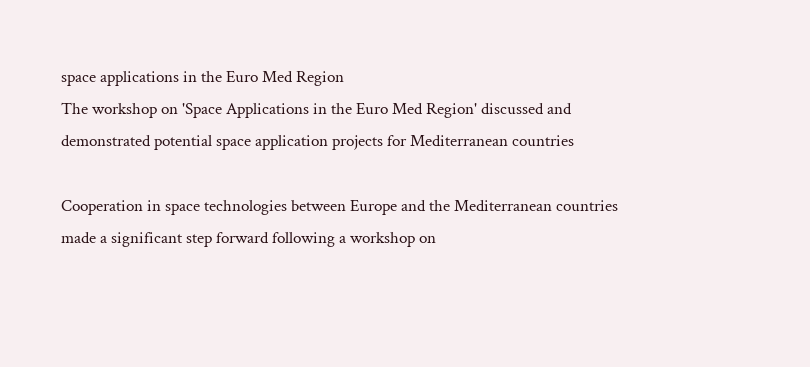space applications in the Euro Med Region
The workshop on 'Space Applications in the Euro Med Region' discussed and demonstrated potential space application projects for Mediterranean countries

Cooperation in space technologies between Europe and the Mediterranean countries made a significant step forward following a workshop on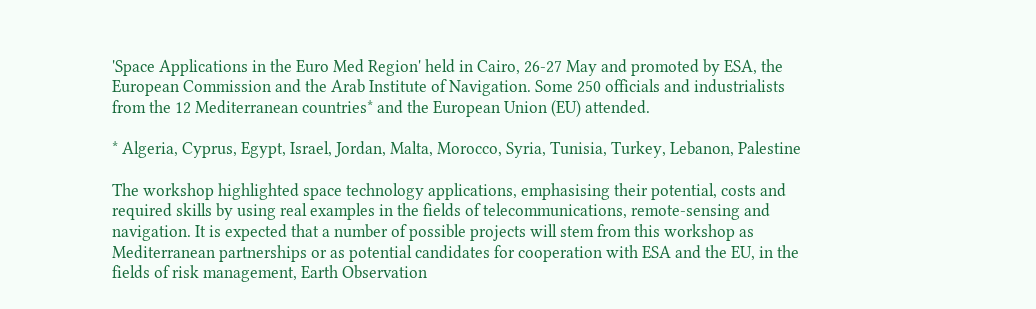'Space Applications in the Euro Med Region' held in Cairo, 26-27 May and promoted by ESA, the European Commission and the Arab Institute of Navigation. Some 250 officials and industrialists from the 12 Mediterranean countries* and the European Union (EU) attended.

* Algeria, Cyprus, Egypt, Israel, Jordan, Malta, Morocco, Syria, Tunisia, Turkey, Lebanon, Palestine

The workshop highlighted space technology applications, emphasising their potential, costs and required skills by using real examples in the fields of telecommunications, remote-sensing and navigation. It is expected that a number of possible projects will stem from this workshop as Mediterranean partnerships or as potential candidates for cooperation with ESA and the EU, in the fields of risk management, Earth Observation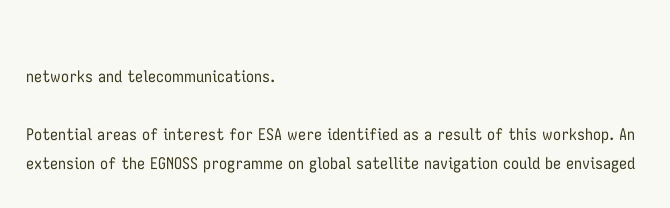networks and telecommunications.

Potential areas of interest for ESA were identified as a result of this workshop. An extension of the EGNOSS programme on global satellite navigation could be envisaged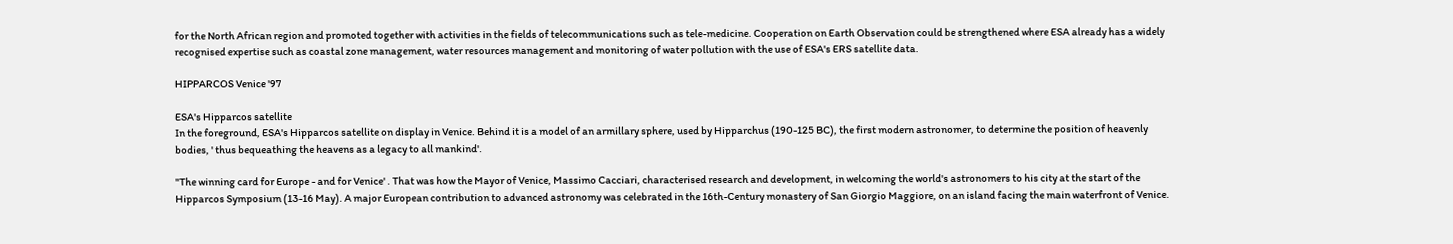for the North African region and promoted together with activities in the fields of telecommunications such as tele-medicine. Cooperation on Earth Observation could be strengthened where ESA already has a widely recognised expertise such as coastal zone management, water resources management and monitoring of water pollution with the use of ESA's ERS satellite data.

HIPPARCOS Venice '97

ESA's Hipparcos satellite
In the foreground, ESA's Hipparcos satellite on display in Venice. Behind it is a model of an armillary sphere, used by Hipparchus (190-125 BC), the first modern astronomer, to determine the position of heavenly bodies, ' thus bequeathing the heavens as a legacy to all mankind'.

"The winning card for Europe - and for Venice' . That was how the Mayor of Venice, Massimo Cacciari, characterised research and development, in welcoming the world's astronomers to his city at the start of the Hipparcos Symposium (13-16 May). A major European contribution to advanced astronomy was celebrated in the 16th-Century monastery of San Giorgio Maggiore, on an island facing the main waterfront of Venice.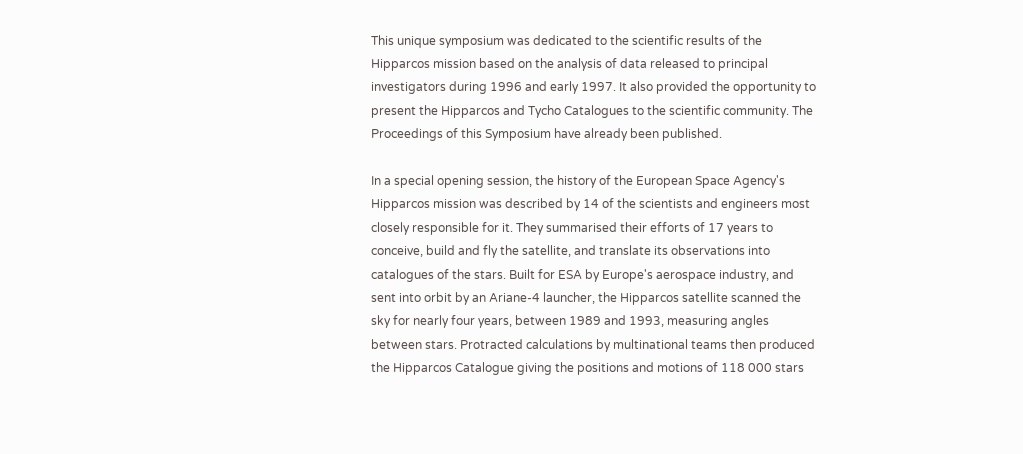This unique symposium was dedicated to the scientific results of the Hipparcos mission based on the analysis of data released to principal investigators during 1996 and early 1997. It also provided the opportunity to present the Hipparcos and Tycho Catalogues to the scientific community. The Proceedings of this Symposium have already been published.

In a special opening session, the history of the European Space Agency's Hipparcos mission was described by 14 of the scientists and engineers most closely responsible for it. They summarised their efforts of 17 years to conceive, build and fly the satellite, and translate its observations into catalogues of the stars. Built for ESA by Europe's aerospace industry, and sent into orbit by an Ariane-4 launcher, the Hipparcos satellite scanned the sky for nearly four years, between 1989 and 1993, measuring angles between stars. Protracted calculations by multinational teams then produced the Hipparcos Catalogue giving the positions and motions of 118 000 stars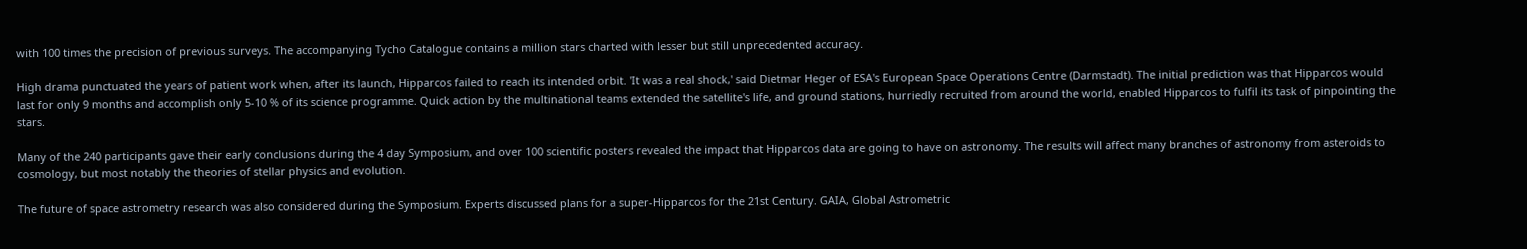with 100 times the precision of previous surveys. The accompanying Tycho Catalogue contains a million stars charted with lesser but still unprecedented accuracy.

High drama punctuated the years of patient work when, after its launch, Hipparcos failed to reach its intended orbit. 'It was a real shock,' said Dietmar Heger of ESA's European Space Operations Centre (Darmstadt). The initial prediction was that Hipparcos would last for only 9 months and accomplish only 5-10 % of its science programme. Quick action by the multinational teams extended the satellite's life, and ground stations, hurriedly recruited from around the world, enabled Hipparcos to fulfil its task of pinpointing the stars.

Many of the 240 participants gave their early conclusions during the 4 day Symposium, and over 100 scientific posters revealed the impact that Hipparcos data are going to have on astronomy. The results will affect many branches of astronomy from asteroids to cosmology, but most notably the theories of stellar physics and evolution.

The future of space astrometry research was also considered during the Symposium. Experts discussed plans for a super-Hipparcos for the 21st Century. GAIA, Global Astrometric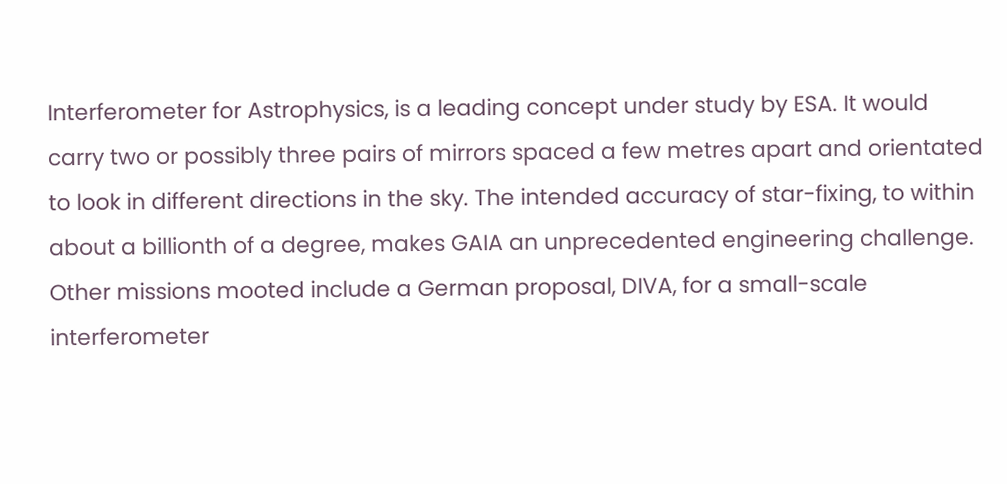Interferometer for Astrophysics, is a leading concept under study by ESA. It would carry two or possibly three pairs of mirrors spaced a few metres apart and orientated to look in different directions in the sky. The intended accuracy of star-fixing, to within about a billionth of a degree, makes GAIA an unprecedented engineering challenge. Other missions mooted include a German proposal, DIVA, for a small-scale interferometer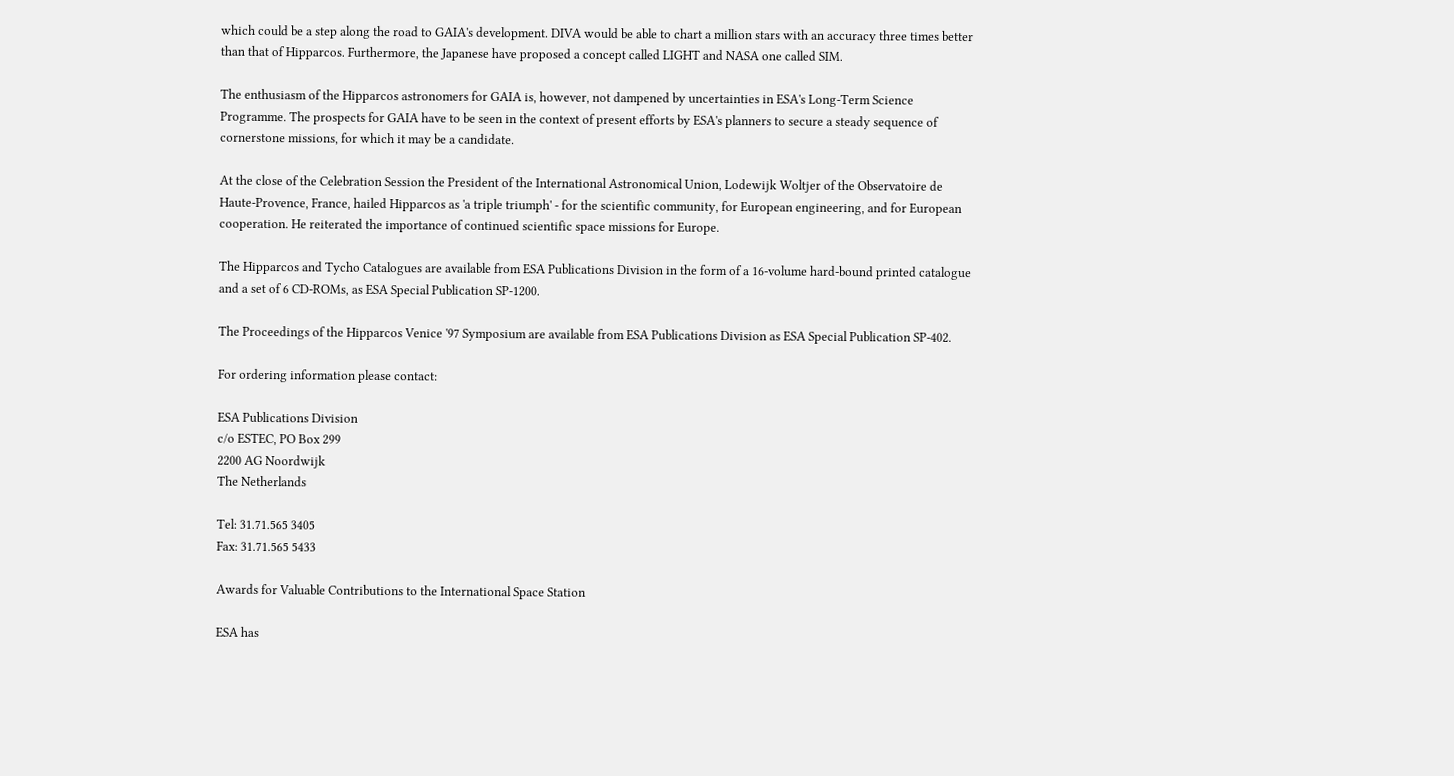which could be a step along the road to GAIA's development. DIVA would be able to chart a million stars with an accuracy three times better than that of Hipparcos. Furthermore, the Japanese have proposed a concept called LIGHT and NASA one called SIM.

The enthusiasm of the Hipparcos astronomers for GAIA is, however, not dampened by uncertainties in ESA's Long-Term Science Programme. The prospects for GAIA have to be seen in the context of present efforts by ESA's planners to secure a steady sequence of cornerstone missions, for which it may be a candidate.

At the close of the Celebration Session the President of the International Astronomical Union, Lodewijk Woltjer of the Observatoire de Haute-Provence, France, hailed Hipparcos as 'a triple triumph' - for the scientific community, for European engineering, and for European cooperation. He reiterated the importance of continued scientific space missions for Europe.

The Hipparcos and Tycho Catalogues are available from ESA Publications Division in the form of a 16-volume hard-bound printed catalogue and a set of 6 CD-ROMs, as ESA Special Publication SP-1200.

The Proceedings of the Hipparcos Venice '97 Symposium are available from ESA Publications Division as ESA Special Publication SP-402.

For ordering information please contact:

ESA Publications Division
c/o ESTEC, PO Box 299
2200 AG Noordwijk
The Netherlands

Tel: 31.71.565 3405
Fax: 31.71.565 5433

Awards for Valuable Contributions to the International Space Station

ESA has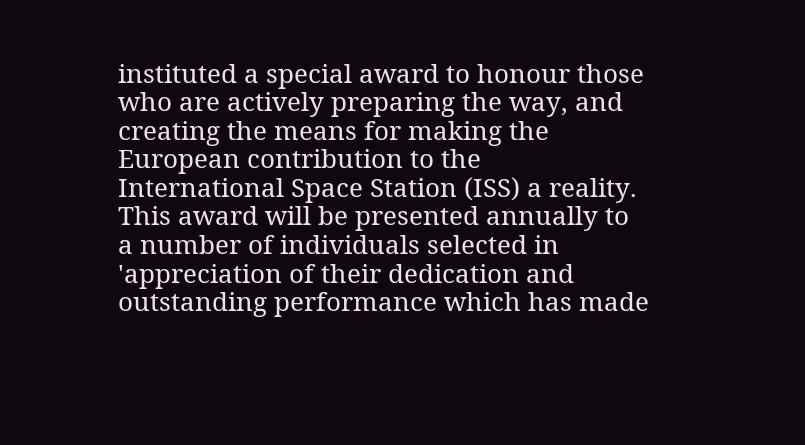instituted a special award to honour those who are actively preparing the way, and creating the means for making the European contribution to the International Space Station (ISS) a reality. This award will be presented annually to a number of individuals selected in 'appreciation of their dedication and outstanding performance which has made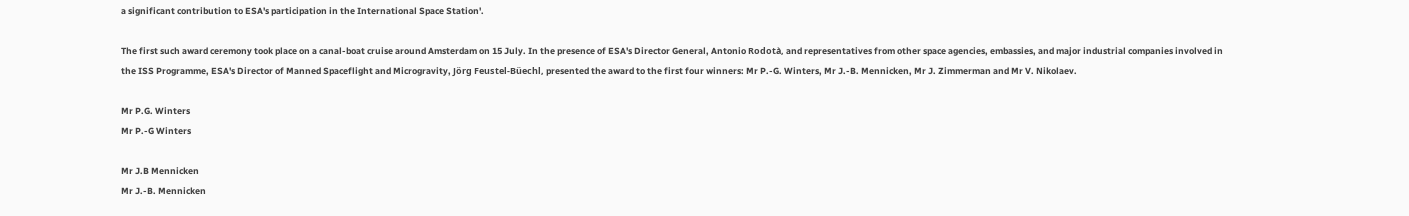a significant contribution to ESA's participation in the International Space Station'.

The first such award ceremony took place on a canal-boat cruise around Amsterdam on 15 July. In the presence of ESA's Director General, Antonio Rodotà, and representatives from other space agencies, embassies, and major industrial companies involved in the ISS Programme, ESA's Director of Manned Spaceflight and Microgravity, Jörg Feustel-Büechl, presented the award to the first four winners: Mr P.-G. Winters, Mr J.-B. Mennicken, Mr J. Zimmerman and Mr V. Nikolaev.

Mr P.G. Winters
Mr P.-G Winters

Mr J.B Mennicken
Mr J.-B. Mennicken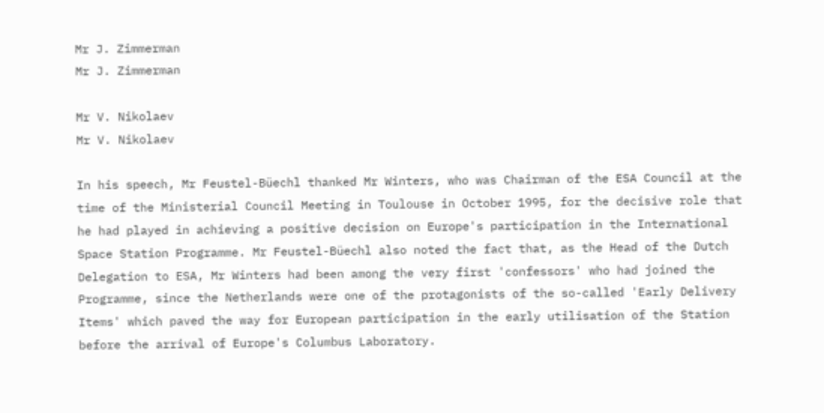Mr J. Zimmerman
Mr J. Zimmerman

Mr V. Nikolaev
Mr V. Nikolaev

In his speech, Mr Feustel-Büechl thanked Mr Winters, who was Chairman of the ESA Council at the time of the Ministerial Council Meeting in Toulouse in October 1995, for the decisive role that he had played in achieving a positive decision on Europe's participation in the International Space Station Programme. Mr Feustel-Büechl also noted the fact that, as the Head of the Dutch Delegation to ESA, Mr Winters had been among the very first 'confessors' who had joined the Programme, since the Netherlands were one of the protagonists of the so-called 'Early Delivery Items' which paved the way for European participation in the early utilisation of the Station before the arrival of Europe's Columbus Laboratory.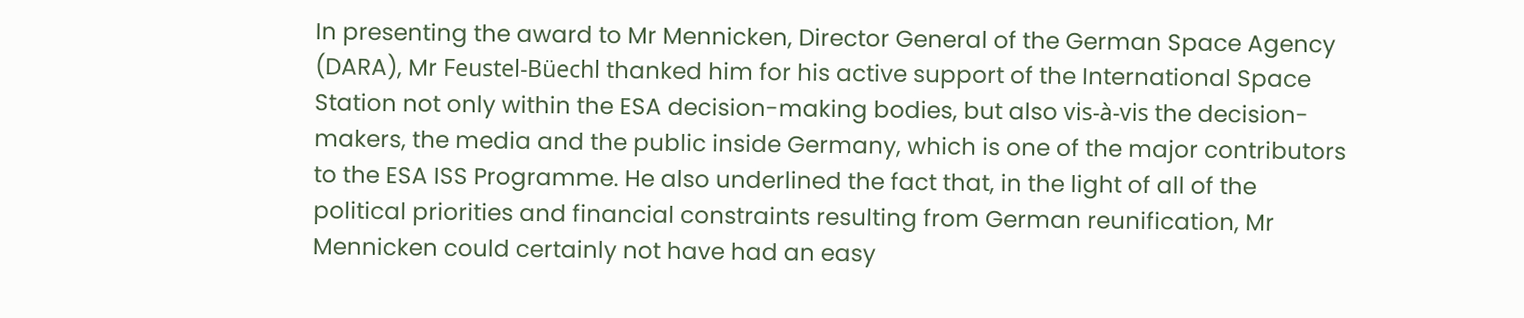In presenting the award to Mr Mennicken, Director General of the German Space Agency (DARA), Mr Feustel-Büechl thanked him for his active support of the International Space Station not only within the ESA decision-making bodies, but also vis-à-vis the decision-makers, the media and the public inside Germany, which is one of the major contributors to the ESA ISS Programme. He also underlined the fact that, in the light of all of the political priorities and financial constraints resulting from German reunification, Mr Mennicken could certainly not have had an easy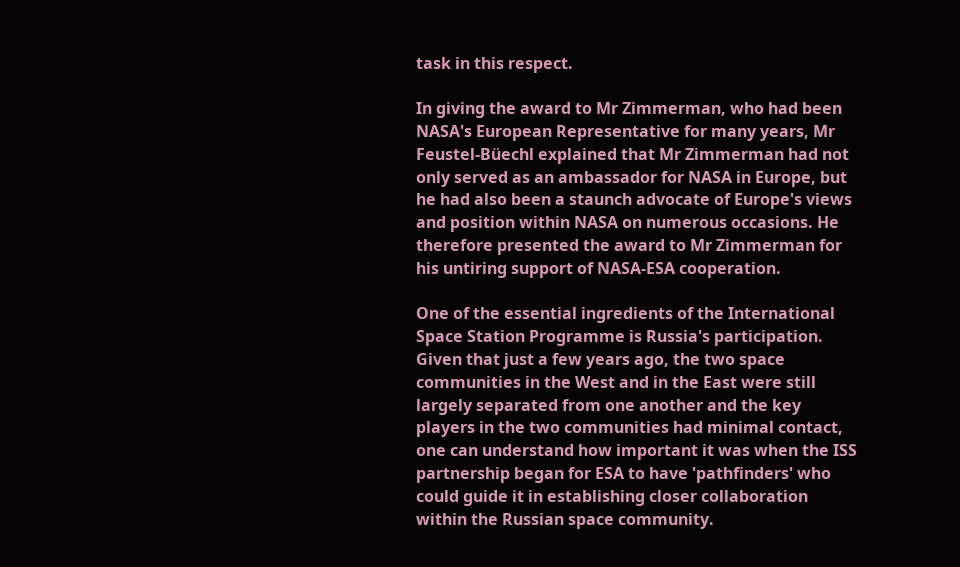task in this respect.

In giving the award to Mr Zimmerman, who had been NASA's European Representative for many years, Mr Feustel-Büechl explained that Mr Zimmerman had not only served as an ambassador for NASA in Europe, but he had also been a staunch advocate of Europe's views and position within NASA on numerous occasions. He therefore presented the award to Mr Zimmerman for his untiring support of NASA-ESA cooperation.

One of the essential ingredients of the International Space Station Programme is Russia's participation. Given that just a few years ago, the two space communities in the West and in the East were still largely separated from one another and the key players in the two communities had minimal contact, one can understand how important it was when the ISS partnership began for ESA to have 'pathfinders' who could guide it in establishing closer collaboration within the Russian space community.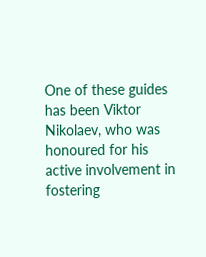One of these guides has been Viktor Nikolaev, who was honoured for his active involvement in fostering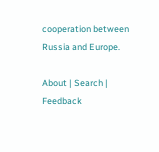cooperation between Russia and Europe.

About | Search | Feedback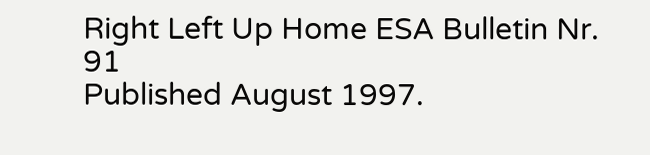Right Left Up Home ESA Bulletin Nr. 91
Published August 1997.